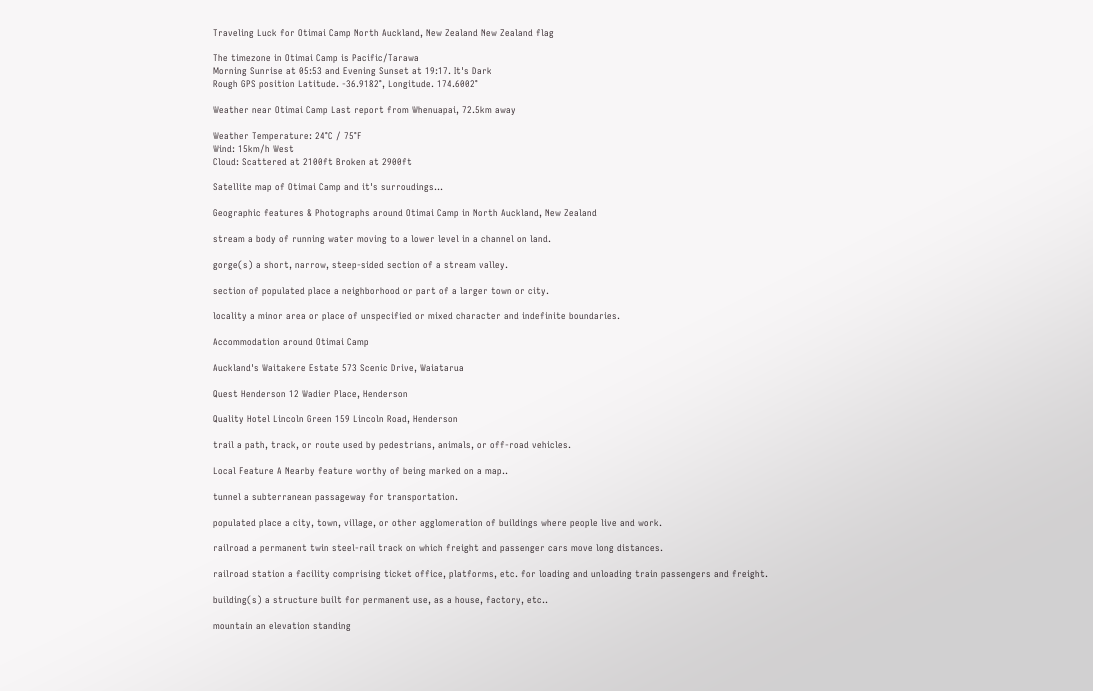Traveling Luck for Otimai Camp North Auckland, New Zealand New Zealand flag

The timezone in Otimai Camp is Pacific/Tarawa
Morning Sunrise at 05:53 and Evening Sunset at 19:17. It's Dark
Rough GPS position Latitude. -36.9182°, Longitude. 174.6002°

Weather near Otimai Camp Last report from Whenuapai, 72.5km away

Weather Temperature: 24°C / 75°F
Wind: 15km/h West
Cloud: Scattered at 2100ft Broken at 2900ft

Satellite map of Otimai Camp and it's surroudings...

Geographic features & Photographs around Otimai Camp in North Auckland, New Zealand

stream a body of running water moving to a lower level in a channel on land.

gorge(s) a short, narrow, steep-sided section of a stream valley.

section of populated place a neighborhood or part of a larger town or city.

locality a minor area or place of unspecified or mixed character and indefinite boundaries.

Accommodation around Otimai Camp

Auckland's Waitakere Estate 573 Scenic Drive, Waiatarua

Quest Henderson 12 Wadier Place, Henderson

Quality Hotel Lincoln Green 159 Lincoln Road, Henderson

trail a path, track, or route used by pedestrians, animals, or off-road vehicles.

Local Feature A Nearby feature worthy of being marked on a map..

tunnel a subterranean passageway for transportation.

populated place a city, town, village, or other agglomeration of buildings where people live and work.

railroad a permanent twin steel-rail track on which freight and passenger cars move long distances.

railroad station a facility comprising ticket office, platforms, etc. for loading and unloading train passengers and freight.

building(s) a structure built for permanent use, as a house, factory, etc..

mountain an elevation standing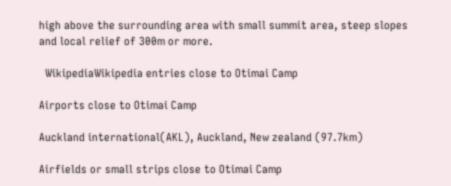high above the surrounding area with small summit area, steep slopes and local relief of 300m or more.

  WikipediaWikipedia entries close to Otimai Camp

Airports close to Otimai Camp

Auckland international(AKL), Auckland, New zealand (97.7km)

Airfields or small strips close to Otimai Camp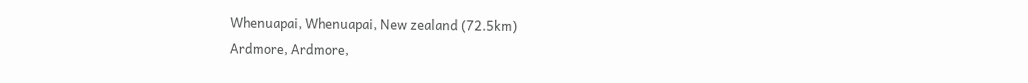Whenuapai, Whenuapai, New zealand (72.5km)
Ardmore, Ardmore,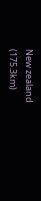New zealand (175.3km)